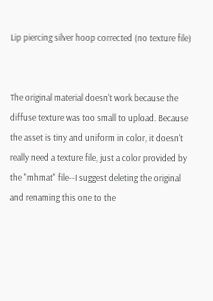Lip piercing silver hoop corrected (no texture file)


The original material doesn't work because the diffuse texture was too small to upload. Because the asset is tiny and uniform in color, it doesn't really need a texture file, just a color provided by the "mhmat" file--I suggest deleting the original and renaming this one to the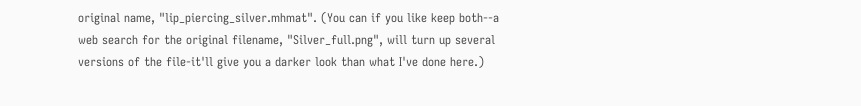original name, "lip_piercing_silver.mhmat". (You can if you like keep both--a web search for the original filename, "Silver_full.png", will turn up several versions of the file-it'll give you a darker look than what I've done here.)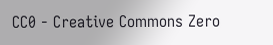CC0 - Creative Commons Zero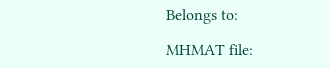Belongs to:

MHMAT file: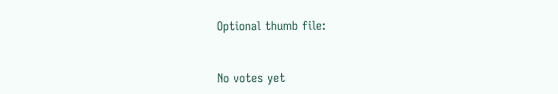Optional thumb file:


No votes yet